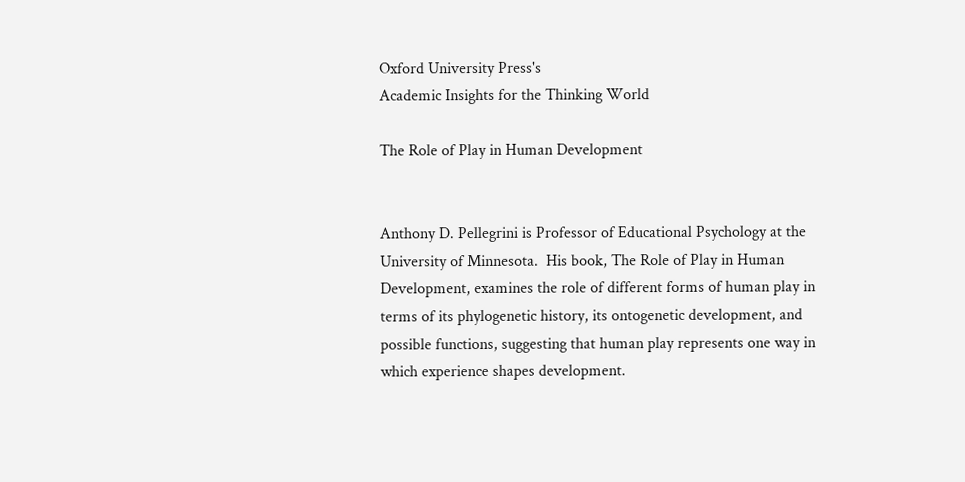Oxford University Press's
Academic Insights for the Thinking World

The Role of Play in Human Development


Anthony D. Pellegrini is Professor of Educational Psychology at the University of Minnesota.  His book, The Role of Play in Human Development, examines the role of different forms of human play in terms of its phylogenetic history, its ontogenetic development, and possible functions, suggesting that human play represents one way in which experience shapes development.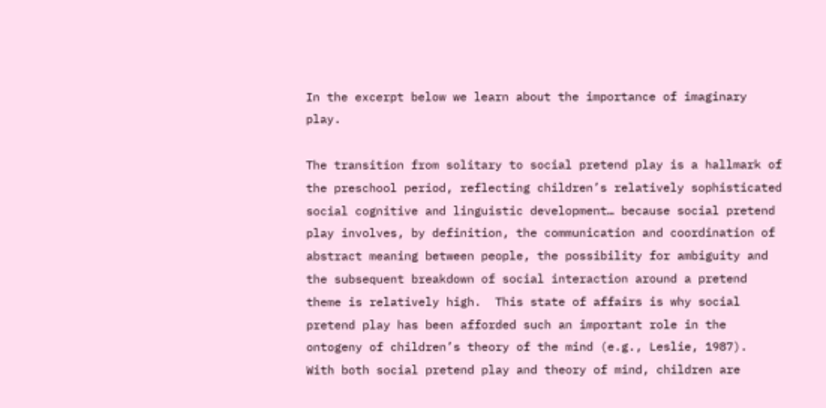In the excerpt below we learn about the importance of imaginary play.

The transition from solitary to social pretend play is a hallmark of the preschool period, reflecting children’s relatively sophisticated social cognitive and linguistic development… because social pretend play involves, by definition, the communication and coordination of abstract meaning between people, the possibility for ambiguity and the subsequent breakdown of social interaction around a pretend theme is relatively high.  This state of affairs is why social pretend play has been afforded such an important role in the ontogeny of children’s theory of the mind (e.g., Leslie, 1987).  With both social pretend play and theory of mind, children are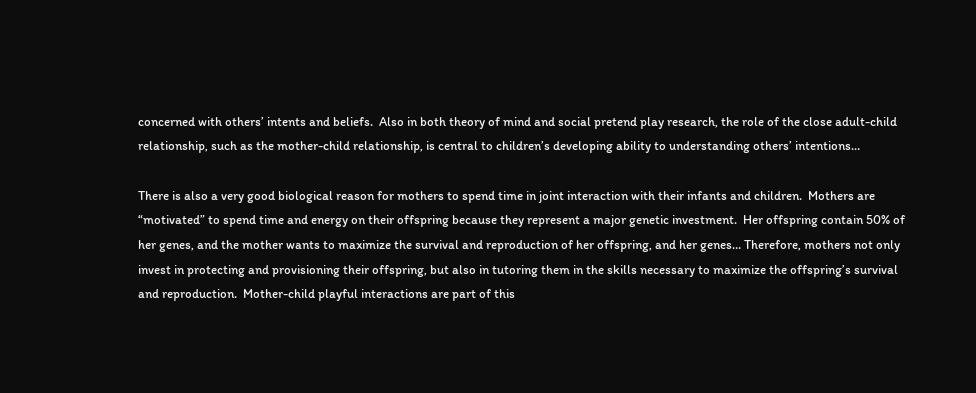concerned with others’ intents and beliefs.  Also in both theory of mind and social pretend play research, the role of the close adult-child relationship, such as the mother-child relationship, is central to children’s developing ability to understanding others’ intentions…

There is also a very good biological reason for mothers to spend time in joint interaction with their infants and children.  Mothers are “motivated” to spend time and energy on their offspring because they represent a major genetic investment.  Her offspring contain 50% of her genes, and the mother wants to maximize the survival and reproduction of her offspring, and her genes… Therefore, mothers not only invest in protecting and provisioning their offspring, but also in tutoring them in the skills necessary to maximize the offspring’s survival and reproduction.  Mother-child playful interactions are part of this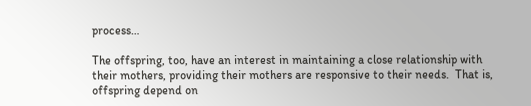process…

The offspring, too, have an interest in maintaining a close relationship with their mothers, providing their mothers are responsive to their needs.  That is, offspring depend on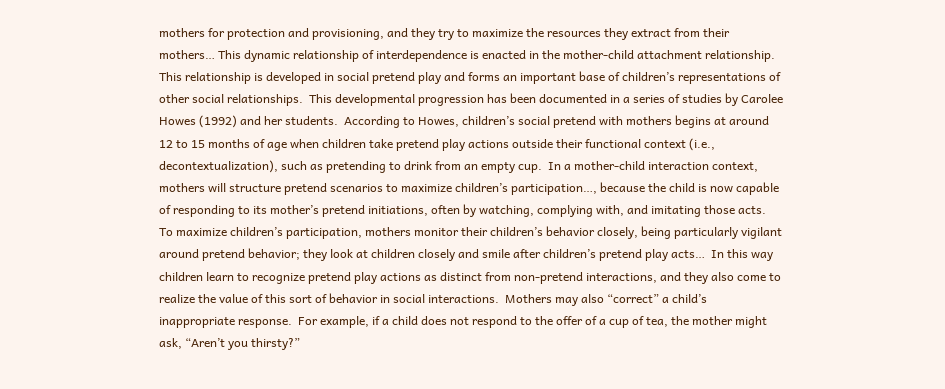mothers for protection and provisioning, and they try to maximize the resources they extract from their mothers… This dynamic relationship of interdependence is enacted in the mother-child attachment relationship.  This relationship is developed in social pretend play and forms an important base of children’s representations of other social relationships.  This developmental progression has been documented in a series of studies by Carolee Howes (1992) and her students.  According to Howes, children’s social pretend with mothers begins at around 12 to 15 months of age when children take pretend play actions outside their functional context (i.e., decontextualization), such as pretending to drink from an empty cup.  In a mother-child interaction context, mothers will structure pretend scenarios to maximize children’s participation…, because the child is now capable of responding to its mother’s pretend initiations, often by watching, complying with, and imitating those acts.  To maximize children’s participation, mothers monitor their children’s behavior closely, being particularly vigilant around pretend behavior; they look at children closely and smile after children’s pretend play acts…  In this way children learn to recognize pretend play actions as distinct from non-pretend interactions, and they also come to realize the value of this sort of behavior in social interactions.  Mothers may also “correct” a child’s inappropriate response.  For example, if a child does not respond to the offer of a cup of tea, the mother might ask, “Aren’t you thirsty?”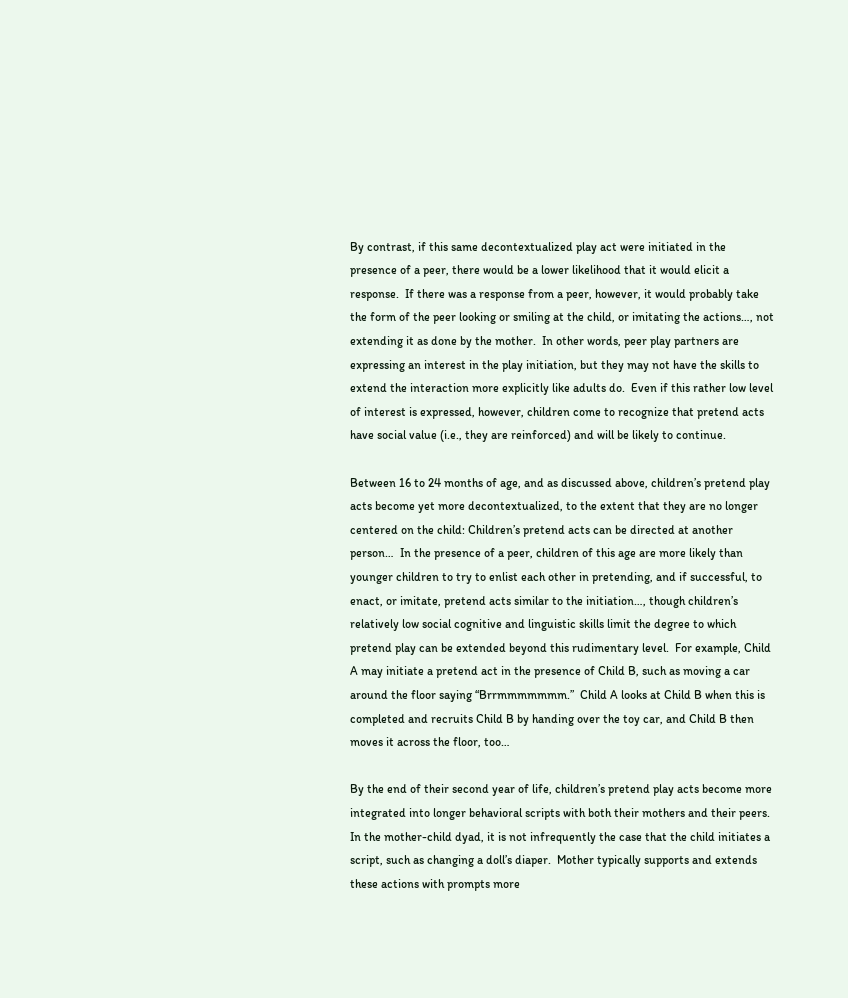By contrast, if this same decontextualized play act were initiated in the presence of a peer, there would be a lower likelihood that it would elicit a response.  If there was a response from a peer, however, it would probably take the form of the peer looking or smiling at the child, or imitating the actions…, not extending it as done by the mother.  In other words, peer play partners are expressing an interest in the play initiation, but they may not have the skills to extend the interaction more explicitly like adults do.  Even if this rather low level of interest is expressed, however, children come to recognize that pretend acts have social value (i.e., they are reinforced) and will be likely to continue.

Between 16 to 24 months of age, and as discussed above, children’s pretend play acts become yet more decontextualized, to the extent that they are no longer centered on the child: Children’s pretend acts can be directed at another person…  In the presence of a peer, children of this age are more likely than younger children to try to enlist each other in pretending, and if successful, to enact, or imitate, pretend acts similar to the initiation…, though children’s relatively low social cognitive and linguistic skills limit the degree to which pretend play can be extended beyond this rudimentary level.  For example, Child A may initiate a pretend act in the presence of Child B, such as moving a car around the floor saying “Brrmmmmmmm.”  Child A looks at Child B when this is completed and recruits Child B by handing over the toy car, and Child B then moves it across the floor, too…

By the end of their second year of life, children’s pretend play acts become more integrated into longer behavioral scripts with both their mothers and their peers.  In the mother-child dyad, it is not infrequently the case that the child initiates a script, such as changing a doll’s diaper.  Mother typically supports and extends these actions with prompts more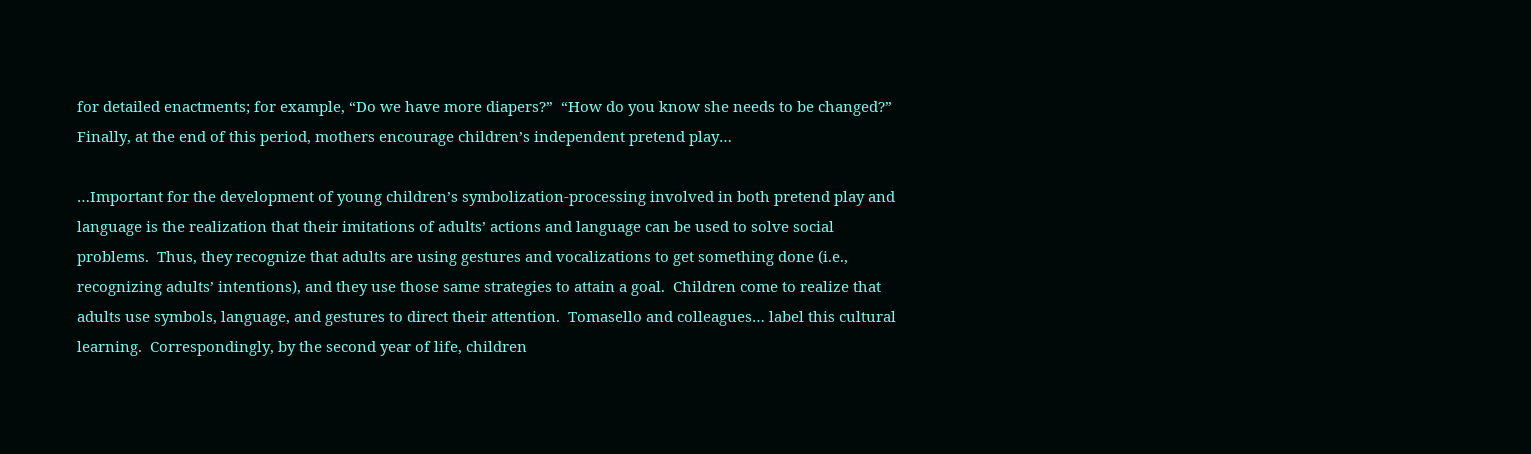for detailed enactments; for example, “Do we have more diapers?”  “How do you know she needs to be changed?”  Finally, at the end of this period, mothers encourage children’s independent pretend play…

…Important for the development of young children’s symbolization-processing involved in both pretend play and language is the realization that their imitations of adults’ actions and language can be used to solve social problems.  Thus, they recognize that adults are using gestures and vocalizations to get something done (i.e., recognizing adults’ intentions), and they use those same strategies to attain a goal.  Children come to realize that adults use symbols, language, and gestures to direct their attention.  Tomasello and colleagues… label this cultural learning.  Correspondingly, by the second year of life, children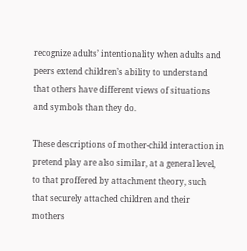recognize adults’ intentionality when adults and peers extend children’s ability to understand that others have different views of situations and symbols than they do.

These descriptions of mother-child interaction in pretend play are also similar, at a general level, to that proffered by attachment theory, such that securely attached children and their mothers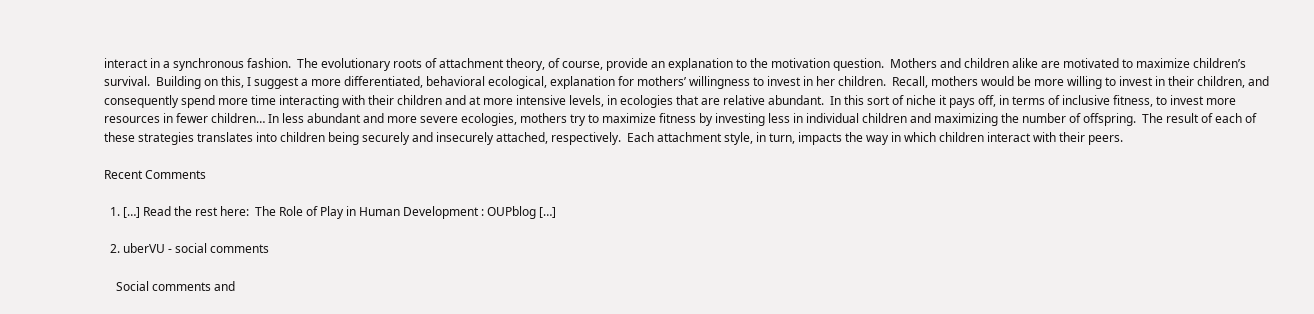interact in a synchronous fashion.  The evolutionary roots of attachment theory, of course, provide an explanation to the motivation question.  Mothers and children alike are motivated to maximize children’s survival.  Building on this, I suggest a more differentiated, behavioral ecological, explanation for mothers’ willingness to invest in her children.  Recall, mothers would be more willing to invest in their children, and consequently spend more time interacting with their children and at more intensive levels, in ecologies that are relative abundant.  In this sort of niche it pays off, in terms of inclusive fitness, to invest more resources in fewer children… In less abundant and more severe ecologies, mothers try to maximize fitness by investing less in individual children and maximizing the number of offspring.  The result of each of these strategies translates into children being securely and insecurely attached, respectively.  Each attachment style, in turn, impacts the way in which children interact with their peers.

Recent Comments

  1. […] Read the rest here:  The Role of Play in Human Development : OUPblog […]

  2. uberVU - social comments

    Social comments and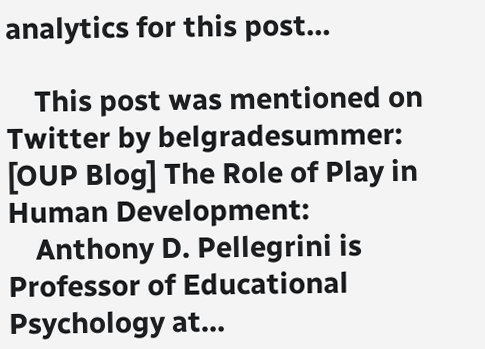analytics for this post…

    This post was mentioned on Twitter by belgradesummer: [OUP Blog] The Role of Play in Human Development:
    Anthony D. Pellegrini is Professor of Educational Psychology at…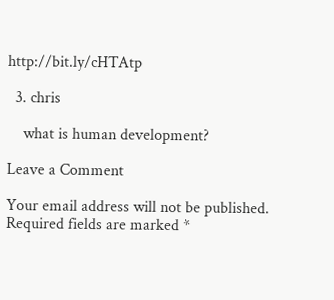http://bit.ly/cHTAtp

  3. chris

    what is human development?

Leave a Comment

Your email address will not be published. Required fields are marked *